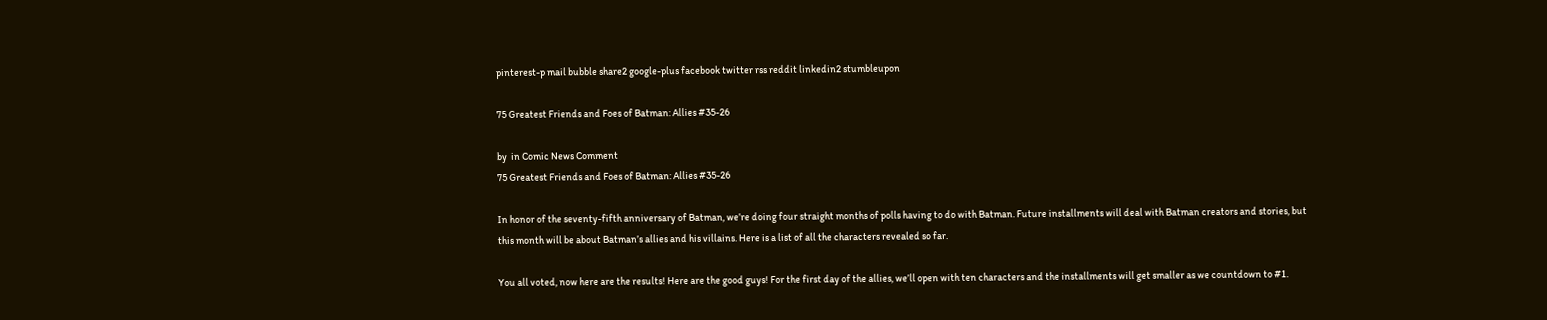pinterest-p mail bubble share2 google-plus facebook twitter rss reddit linkedin2 stumbleupon

75 Greatest Friends and Foes of Batman: Allies #35-26

by  in Comic News Comment
75 Greatest Friends and Foes of Batman: Allies #35-26

In honor of the seventy-fifth anniversary of Batman, we’re doing four straight months of polls having to do with Batman. Future installments will deal with Batman creators and stories, but this month will be about Batman’s allies and his villains. Here is a list of all the characters revealed so far.

You all voted, now here are the results! Here are the good guys! For the first day of the allies, we’ll open with ten characters and the installments will get smaller as we countdown to #1.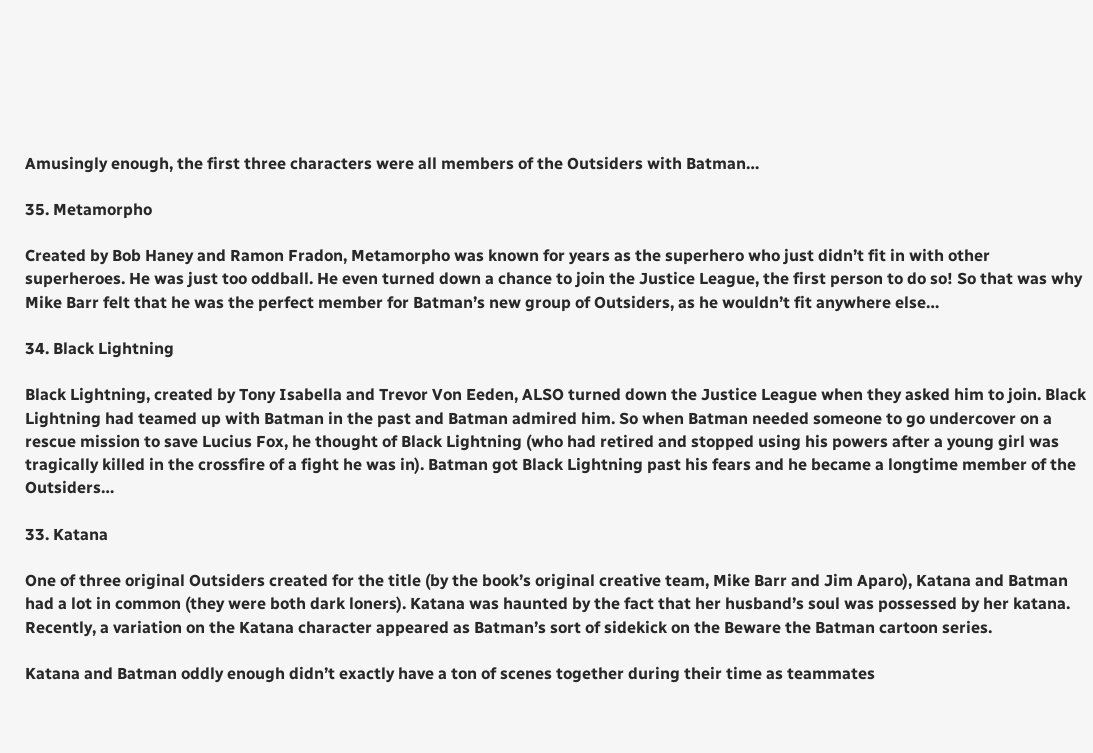Amusingly enough, the first three characters were all members of the Outsiders with Batman…

35. Metamorpho

Created by Bob Haney and Ramon Fradon, Metamorpho was known for years as the superhero who just didn’t fit in with other superheroes. He was just too oddball. He even turned down a chance to join the Justice League, the first person to do so! So that was why Mike Barr felt that he was the perfect member for Batman’s new group of Outsiders, as he wouldn’t fit anywhere else…

34. Black Lightning

Black Lightning, created by Tony Isabella and Trevor Von Eeden, ALSO turned down the Justice League when they asked him to join. Black Lightning had teamed up with Batman in the past and Batman admired him. So when Batman needed someone to go undercover on a rescue mission to save Lucius Fox, he thought of Black Lightning (who had retired and stopped using his powers after a young girl was tragically killed in the crossfire of a fight he was in). Batman got Black Lightning past his fears and he became a longtime member of the Outsiders…

33. Katana

One of three original Outsiders created for the title (by the book’s original creative team, Mike Barr and Jim Aparo), Katana and Batman had a lot in common (they were both dark loners). Katana was haunted by the fact that her husband’s soul was possessed by her katana. Recently, a variation on the Katana character appeared as Batman’s sort of sidekick on the Beware the Batman cartoon series.

Katana and Batman oddly enough didn’t exactly have a ton of scenes together during their time as teammates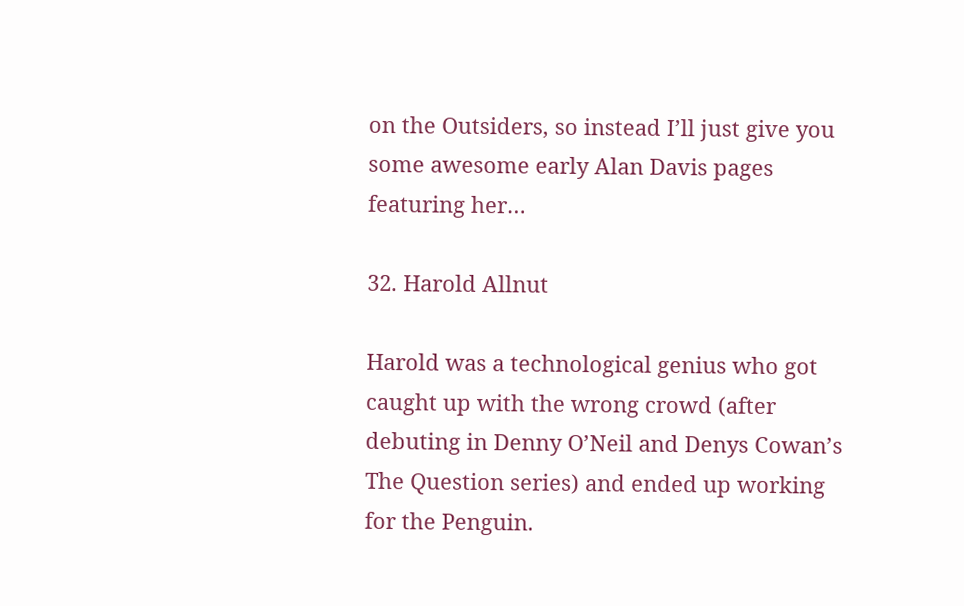on the Outsiders, so instead I’ll just give you some awesome early Alan Davis pages featuring her…

32. Harold Allnut

Harold was a technological genius who got caught up with the wrong crowd (after debuting in Denny O’Neil and Denys Cowan’s The Question series) and ended up working for the Penguin.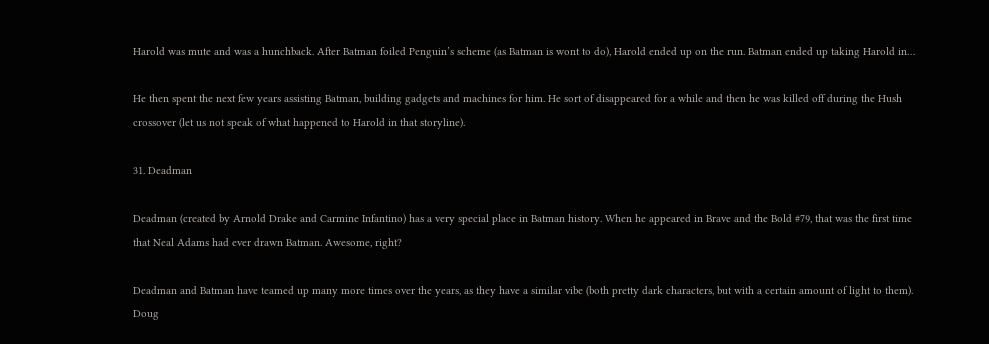Harold was mute and was a hunchback. After Batman foiled Penguin’s scheme (as Batman is wont to do), Harold ended up on the run. Batman ended up taking Harold in…

He then spent the next few years assisting Batman, building gadgets and machines for him. He sort of disappeared for a while and then he was killed off during the Hush crossover (let us not speak of what happened to Harold in that storyline).

31. Deadman

Deadman (created by Arnold Drake and Carmine Infantino) has a very special place in Batman history. When he appeared in Brave and the Bold #79, that was the first time that Neal Adams had ever drawn Batman. Awesome, right?

Deadman and Batman have teamed up many more times over the years, as they have a similar vibe (both pretty dark characters, but with a certain amount of light to them). Doug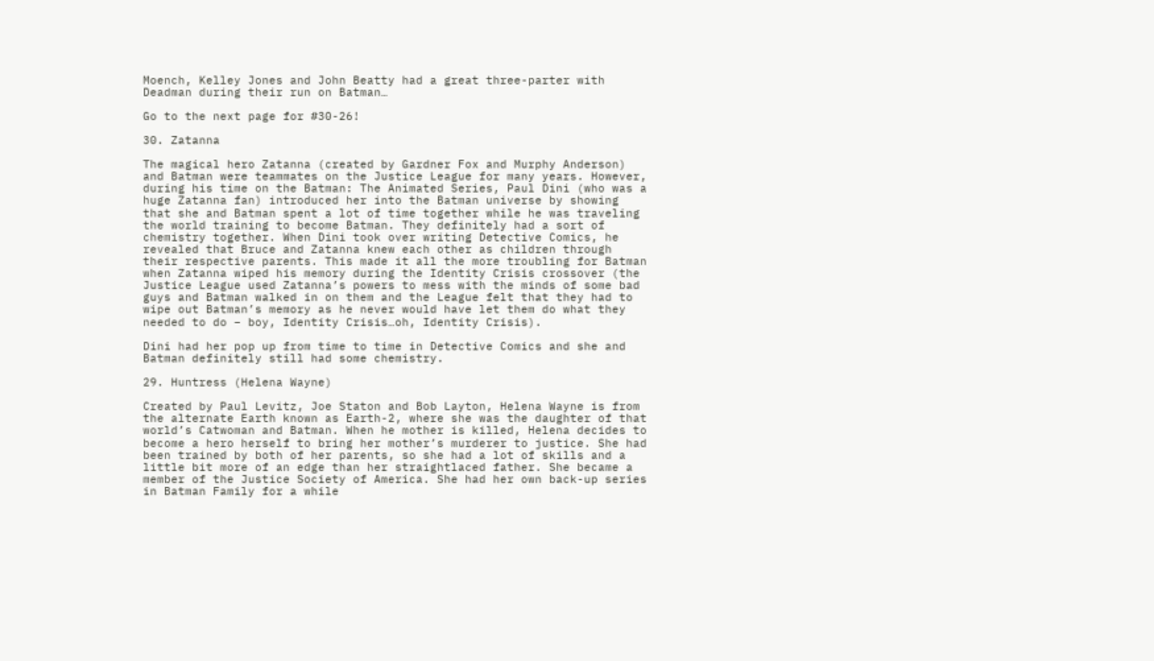Moench, Kelley Jones and John Beatty had a great three-parter with Deadman during their run on Batman…

Go to the next page for #30-26!

30. Zatanna

The magical hero Zatanna (created by Gardner Fox and Murphy Anderson) and Batman were teammates on the Justice League for many years. However, during his time on the Batman: The Animated Series, Paul Dini (who was a huge Zatanna fan) introduced her into the Batman universe by showing that she and Batman spent a lot of time together while he was traveling the world training to become Batman. They definitely had a sort of chemistry together. When Dini took over writing Detective Comics, he revealed that Bruce and Zatanna knew each other as children through their respective parents. This made it all the more troubling for Batman when Zatanna wiped his memory during the Identity Crisis crossover (the Justice League used Zatanna’s powers to mess with the minds of some bad guys and Batman walked in on them and the League felt that they had to wipe out Batman’s memory as he never would have let them do what they needed to do – boy, Identity Crisis…oh, Identity Crisis).

Dini had her pop up from time to time in Detective Comics and she and Batman definitely still had some chemistry.

29. Huntress (Helena Wayne)

Created by Paul Levitz, Joe Staton and Bob Layton, Helena Wayne is from the alternate Earth known as Earth-2, where she was the daughter of that world’s Catwoman and Batman. When he mother is killed, Helena decides to become a hero herself to bring her mother’s murderer to justice. She had been trained by both of her parents, so she had a lot of skills and a little bit more of an edge than her straightlaced father. She became a member of the Justice Society of America. She had her own back-up series in Batman Family for a while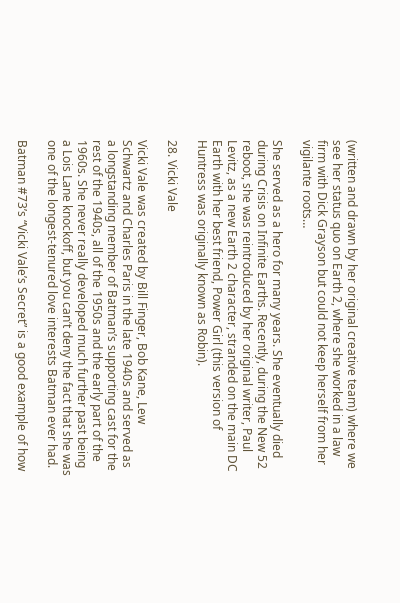(written and drawn by her original creative team) where we see her status quo on Earth 2, where she worked in a law firm with Dick Grayson but could not keep herself from her vigilante roots…

She served as a hero for many years. She eventually died during Crisis on Infinite Earths. Recently, during the New 52 reboot, she was reintroduced by her original writer, Paul Levitz, as a new Earth 2 character, stranded on the main DC Earth with her best friend, Power Girl (this version of Huntress was originally known as Robin).

28. Vicki Vale

Vicki Vale was created by Bill Finger, Bob Kane, Lew Schwartz and Charles Paris in the late 1940s and served as a longstanding member of Batman’s supporting cast for the rest of the 1940s, all of the 1950s and the early part of the 1960s. She never really developed much further past being a Lois Lane knockoff, but you can’t deny the fact that she was one of the longest-tenured love interests Batman ever had.

Batman #73’s “Vicki Vale’s Secret” is a good example of how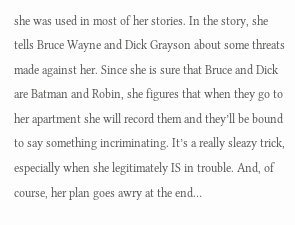she was used in most of her stories. In the story, she tells Bruce Wayne and Dick Grayson about some threats made against her. Since she is sure that Bruce and Dick are Batman and Robin, she figures that when they go to her apartment she will record them and they’ll be bound to say something incriminating. It’s a really sleazy trick, especially when she legitimately IS in trouble. And, of course, her plan goes awry at the end…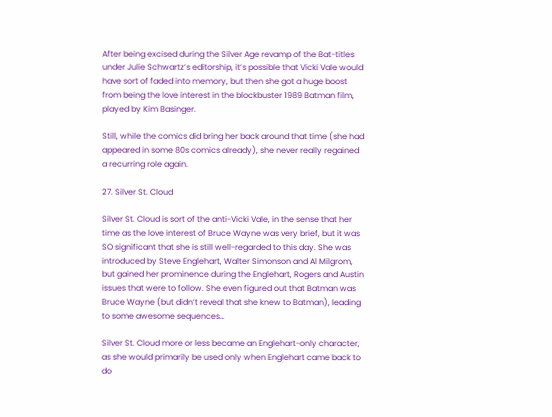After being excised during the Silver Age revamp of the Bat-titles under Julie Schwartz’s editorship, it’s possible that Vicki Vale would have sort of faded into memory, but then she got a huge boost from being the love interest in the blockbuster 1989 Batman film, played by Kim Basinger.

Still, while the comics did bring her back around that time (she had appeared in some 80s comics already), she never really regained a recurring role again.

27. Silver St. Cloud

Silver St. Cloud is sort of the anti-Vicki Vale, in the sense that her time as the love interest of Bruce Wayne was very brief, but it was SO significant that she is still well-regarded to this day. She was introduced by Steve Englehart, Walter Simonson and Al Milgrom, but gained her prominence during the Englehart, Rogers and Austin issues that were to follow. She even figured out that Batman was Bruce Wayne (but didn’t reveal that she knew to Batman), leading to some awesome sequences…

Silver St. Cloud more or less became an Englehart-only character, as she would primarily be used only when Englehart came back to do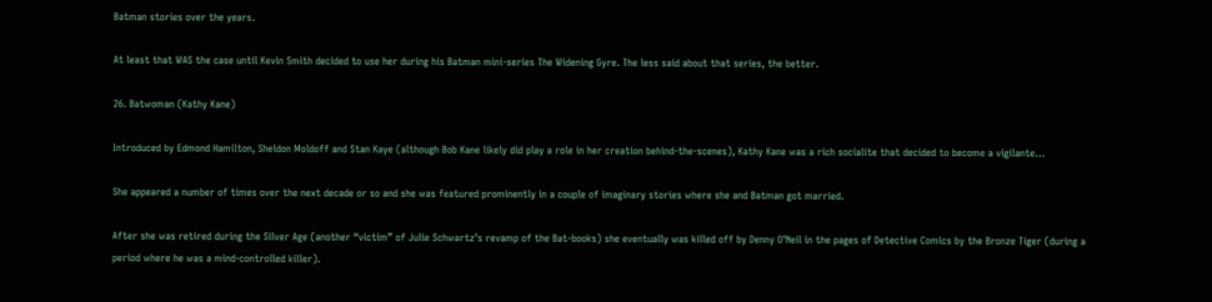Batman stories over the years.

At least that WAS the case until Kevin Smith decided to use her during his Batman mini-series The Widening Gyre. The less said about that series, the better.

26. Batwoman (Kathy Kane)

Introduced by Edmond Hamilton, Sheldon Moldoff and Stan Kaye (although Bob Kane likely did play a role in her creation behind-the-scenes), Kathy Kane was a rich socialite that decided to become a vigilante…

She appeared a number of times over the next decade or so and she was featured prominently in a couple of imaginary stories where she and Batman got married.

After she was retired during the Silver Age (another “victim” of Julie Schwartz’s revamp of the Bat-books) she eventually was killed off by Denny O’Neil in the pages of Detective Comics by the Bronze Tiger (during a period where he was a mind-controlled killer).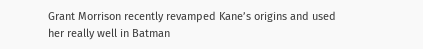Grant Morrison recently revamped Kane’s origins and used her really well in Batman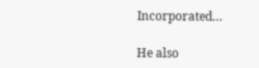Incorporated…

He also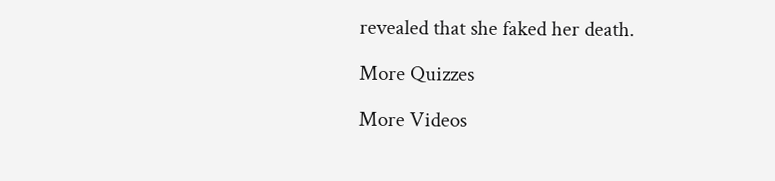revealed that she faked her death.

More Quizzes

More Videos